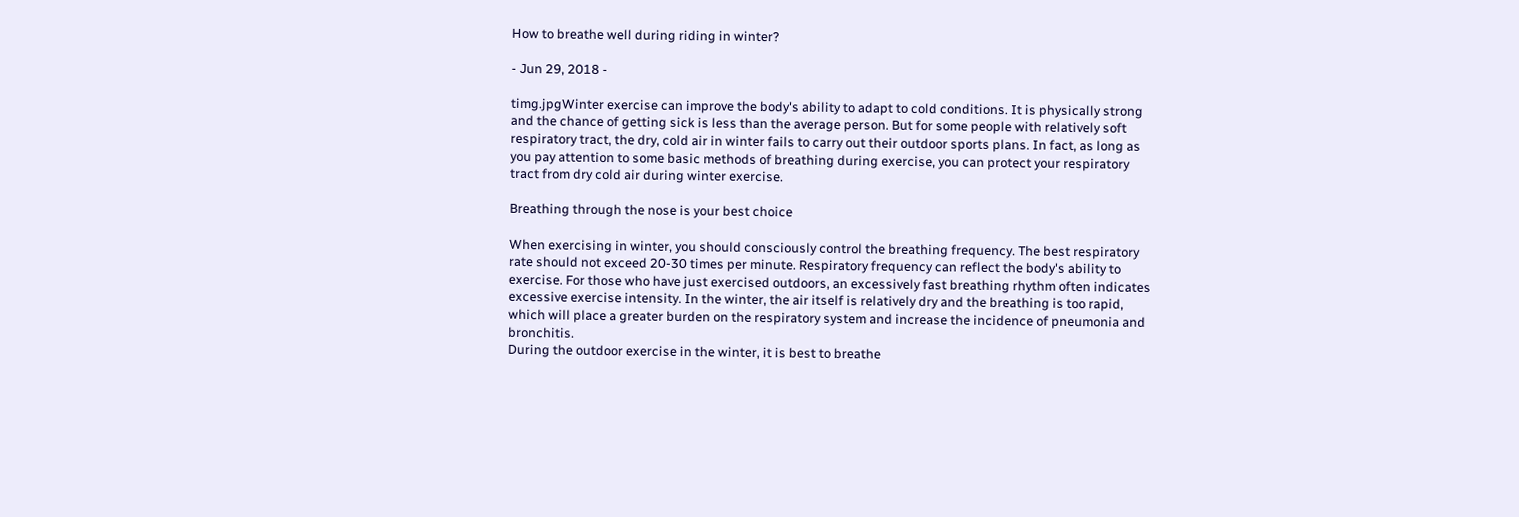How to breathe well during riding in winter?

- Jun 29, 2018 -

timg.jpgWinter exercise can improve the body's ability to adapt to cold conditions. It is physically strong and the chance of getting sick is less than the average person. But for some people with relatively soft respiratory tract, the dry, cold air in winter fails to carry out their outdoor sports plans. In fact, as long as you pay attention to some basic methods of breathing during exercise, you can protect your respiratory tract from dry cold air during winter exercise.

Breathing through the nose is your best choice

When exercising in winter, you should consciously control the breathing frequency. The best respiratory rate should not exceed 20-30 times per minute. Respiratory frequency can reflect the body's ability to exercise. For those who have just exercised outdoors, an excessively fast breathing rhythm often indicates excessive exercise intensity. In the winter, the air itself is relatively dry and the breathing is too rapid, which will place a greater burden on the respiratory system and increase the incidence of pneumonia and bronchitis.
During the outdoor exercise in the winter, it is best to breathe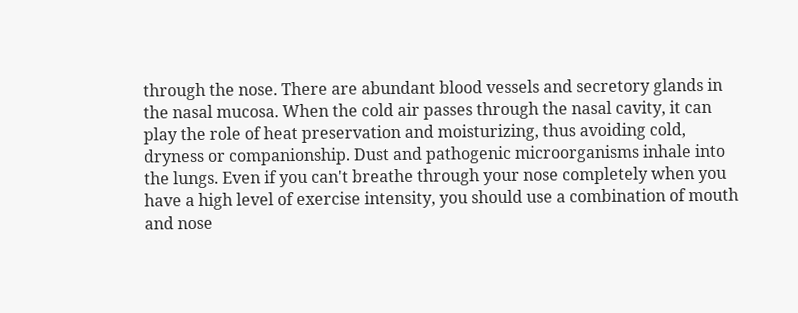through the nose. There are abundant blood vessels and secretory glands in the nasal mucosa. When the cold air passes through the nasal cavity, it can play the role of heat preservation and moisturizing, thus avoiding cold, dryness or companionship. Dust and pathogenic microorganisms inhale into the lungs. Even if you can't breathe through your nose completely when you have a high level of exercise intensity, you should use a combination of mouth and nose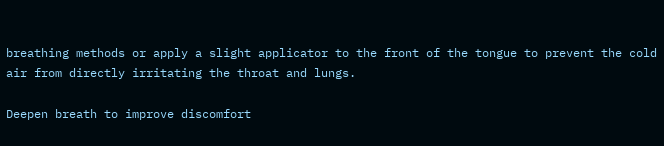breathing methods or apply a slight applicator to the front of the tongue to prevent the cold air from directly irritating the throat and lungs.

Deepen breath to improve discomfort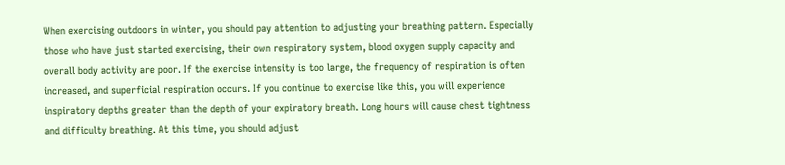When exercising outdoors in winter, you should pay attention to adjusting your breathing pattern. Especially those who have just started exercising, their own respiratory system, blood oxygen supply capacity and overall body activity are poor. If the exercise intensity is too large, the frequency of respiration is often increased, and superficial respiration occurs. If you continue to exercise like this, you will experience inspiratory depths greater than the depth of your expiratory breath. Long hours will cause chest tightness and difficulty breathing. At this time, you should adjust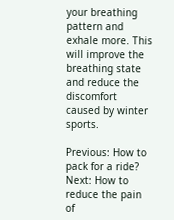your breathing pattern and exhale more. This will improve the breathing state and reduce the discomfort caused by winter sports.

Previous: How to pack for a ride? Next: How to reduce the pain of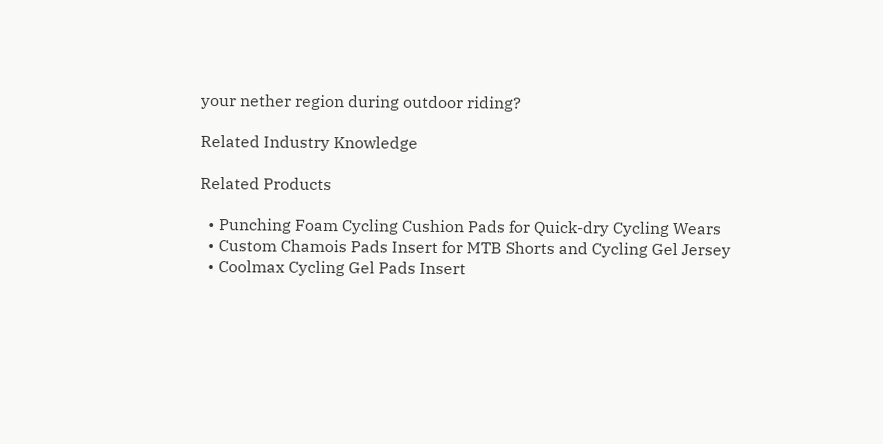your nether region during outdoor riding?

Related Industry Knowledge

Related Products

  • Punching Foam Cycling Cushion Pads for Quick-dry Cycling Wears
  • Custom Chamois Pads Insert for MTB Shorts and Cycling Gel Jersey
  • Coolmax Cycling Gel Pads Insert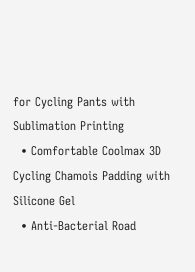for Cycling Pants with Sublimation Printing
  • Comfortable Coolmax 3D Cycling Chamois Padding with Silicone Gel
  • Anti-Bacterial Road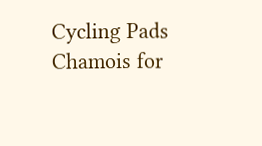Cycling Pads Chamois for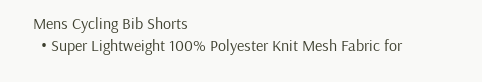Mens Cycling Bib Shorts
  • Super Lightweight 100% Polyester Knit Mesh Fabric for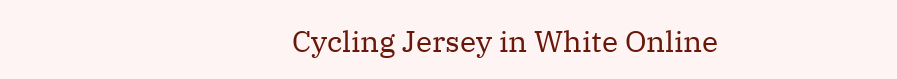Cycling Jersey in White Online